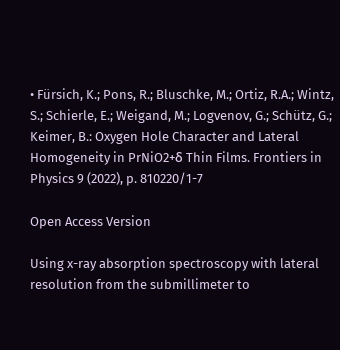• Fürsich, K.; Pons, R.; Bluschke, M.; Ortiz, R.A.; Wintz, S.; Schierle, E.; Weigand, M.; Logvenov, G.; Schütz, G.; Keimer, B.: Oxygen Hole Character and Lateral Homogeneity in PrNiO2+δ Thin Films. Frontiers in Physics 9 (2022), p. 810220/1-7

Open Access Version

Using x-ray absorption spectroscopy with lateral resolution from the submillimeter to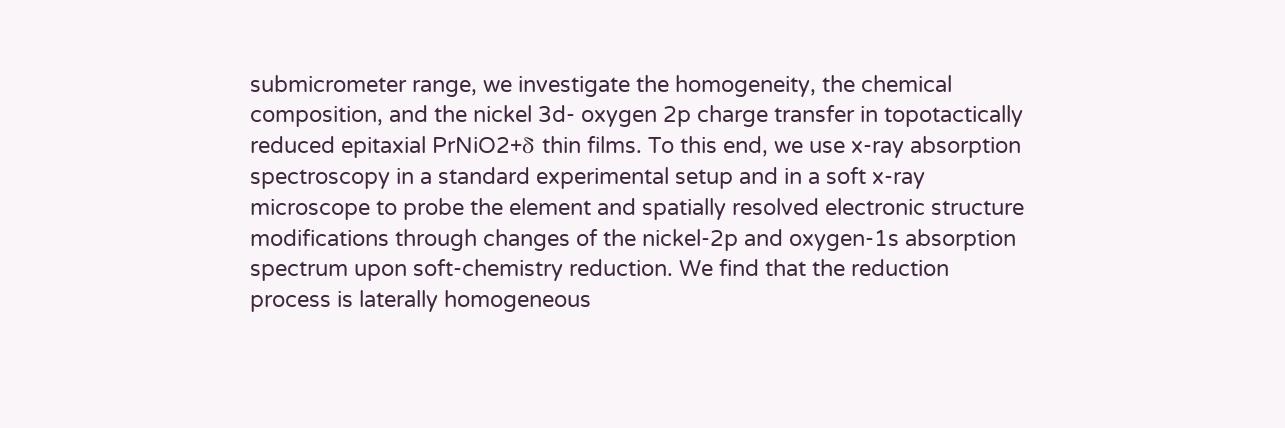submicrometer range, we investigate the homogeneity, the chemical composition, and the nickel 3d- oxygen 2p charge transfer in topotactically reduced epitaxial PrNiO2+δ thin films. To this end, we use x-ray absorption spectroscopy in a standard experimental setup and in a soft x-ray microscope to probe the element and spatially resolved electronic structure modifications through changes of the nickel-2p and oxygen-1s absorption spectrum upon soft-chemistry reduction. We find that the reduction process is laterally homogeneous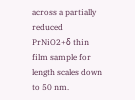across a partially reduced PrNiO2+δ thin film sample for length scales down to 50 nm.